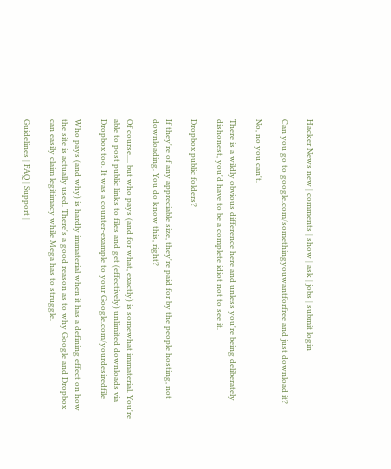Hacker News new | comments | show | ask | jobs | submit login

Can you go to google.com/somethingyouwantforfree and just download it?

No, no you can't.

There is a wildly obvious difference here and unless you're being deliberately dishonest, you'd have to be a complete idiot not to see it.

Dropbox public folders?

If they're of any appreciable size, they're paid for by the people hosting, not downloading. You do know this, right?

Of course.... but who pays (and for what, exactly) is somewhat immaterial. You're able to post public links to files and get (effectively) unlimited downloads via Dropbox too. It was a counter-example to your Google.com/yourdesiredfile

Who pays (and why) is hardly immaterial when it has a defining effect on how the site is actually used. There's a good reason as to why Google and Dropbox can easily claim legitimacy while Mega has to struggle.

Guidelines | FAQ | Support |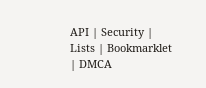API | Security | Lists | Bookmarklet | DMCA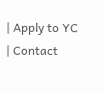| Apply to YC | Contact